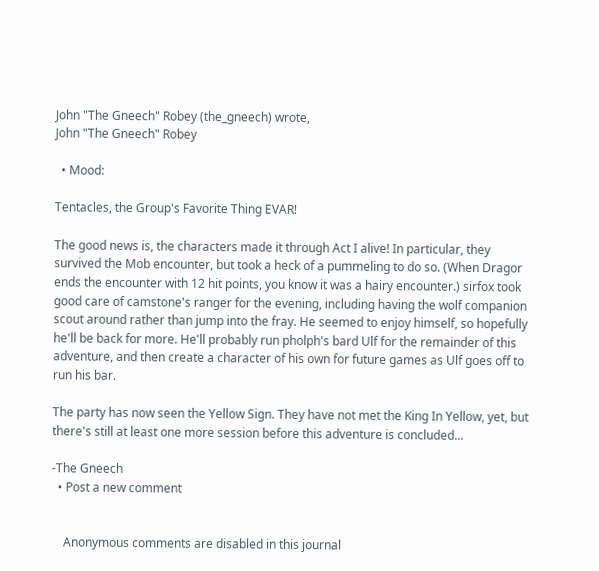John "The Gneech" Robey (the_gneech) wrote,
John "The Gneech" Robey

  • Mood:

Tentacles, the Group's Favorite Thing EVAR!

The good news is, the characters made it through Act I alive! In particular, they survived the Mob encounter, but took a heck of a pummeling to do so. (When Dragor ends the encounter with 12 hit points, you know it was a hairy encounter.) sirfox took good care of camstone's ranger for the evening, including having the wolf companion scout around rather than jump into the fray. He seemed to enjoy himself, so hopefully he'll be back for more. He'll probably run pholph's bard Ulf for the remainder of this adventure, and then create a character of his own for future games as Ulf goes off to run his bar.

The party has now seen the Yellow Sign. They have not met the King In Yellow, yet, but there's still at least one more session before this adventure is concluded...

-The Gneech
  • Post a new comment


    Anonymous comments are disabled in this journal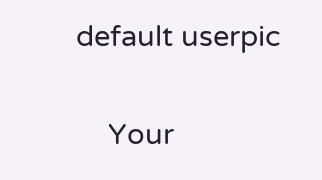default userpic

    Your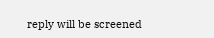reply will be screened